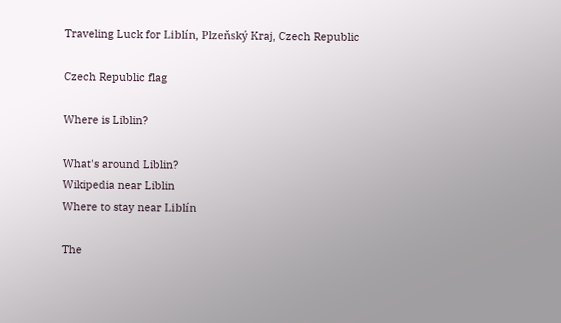Traveling Luck for Liblín, Plzeňský Kraj, Czech Republic

Czech Republic flag

Where is Liblin?

What's around Liblin?
Wikipedia near Liblin
Where to stay near Liblín

The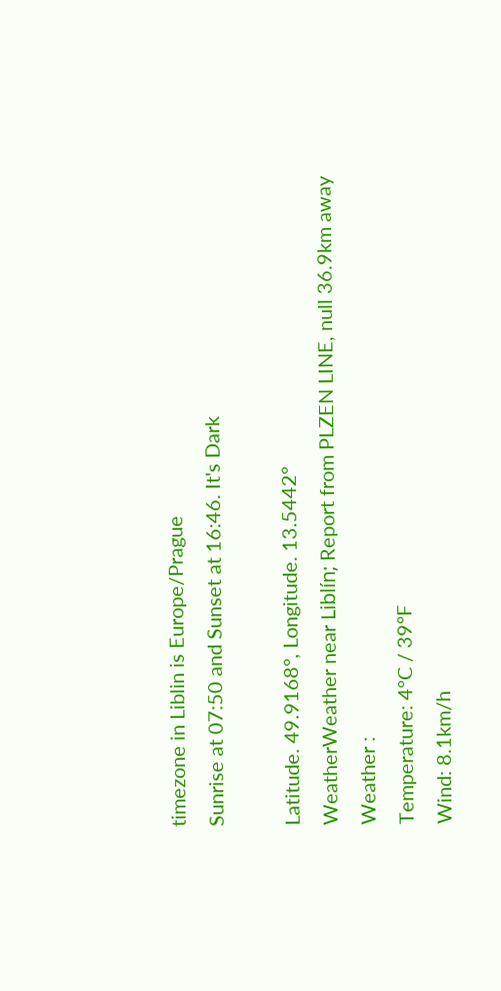timezone in Liblin is Europe/Prague
Sunrise at 07:50 and Sunset at 16:46. It's Dark

Latitude. 49.9168°, Longitude. 13.5442°
WeatherWeather near Liblín; Report from PLZEN LINE, null 36.9km away
Weather :
Temperature: 4°C / 39°F
Wind: 8.1km/h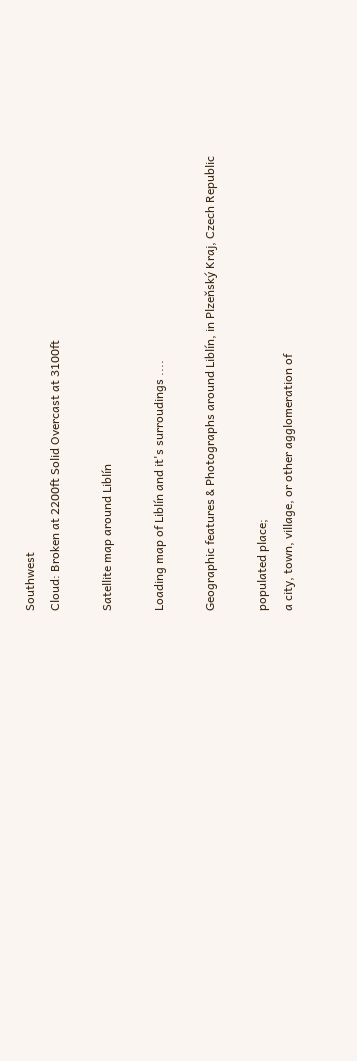Southwest
Cloud: Broken at 2200ft Solid Overcast at 3100ft

Satellite map around Liblín

Loading map of Liblín and it's surroudings ....

Geographic features & Photographs around Liblín, in Plzeňský Kraj, Czech Republic

populated place;
a city, town, village, or other agglomeration of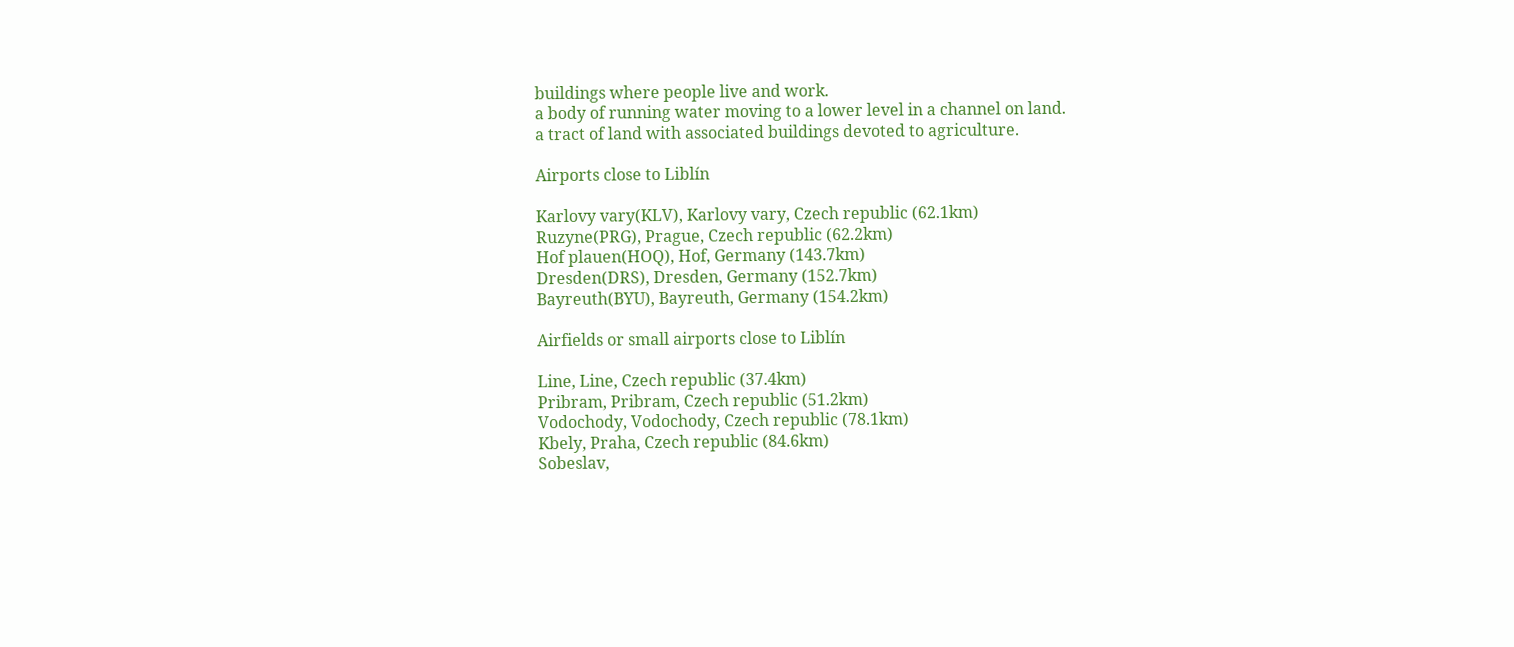buildings where people live and work.
a body of running water moving to a lower level in a channel on land.
a tract of land with associated buildings devoted to agriculture.

Airports close to Liblín

Karlovy vary(KLV), Karlovy vary, Czech republic (62.1km)
Ruzyne(PRG), Prague, Czech republic (62.2km)
Hof plauen(HOQ), Hof, Germany (143.7km)
Dresden(DRS), Dresden, Germany (152.7km)
Bayreuth(BYU), Bayreuth, Germany (154.2km)

Airfields or small airports close to Liblín

Line, Line, Czech republic (37.4km)
Pribram, Pribram, Czech republic (51.2km)
Vodochody, Vodochody, Czech republic (78.1km)
Kbely, Praha, Czech republic (84.6km)
Sobeslav,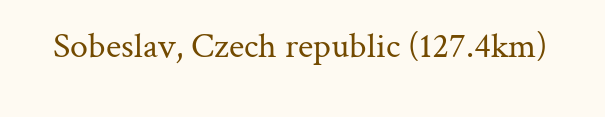Sobeslav, Czech republic (127.4km)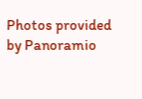Photos provided by Panoramio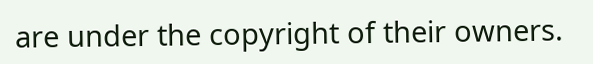are under the copyright of their owners.